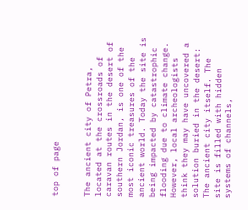top of page


The ancient city of Petra, located at the crossroads of caravan routes in the desert of southern Jordan, is one of the most iconic treasures of the ancient world. Today the site is being impacted by catastrophic flooding due to climate change. However, local archeologists think they may have uncovered a solution buried in the desert: The ancient city itself. The site is filled with hidden systems of channels,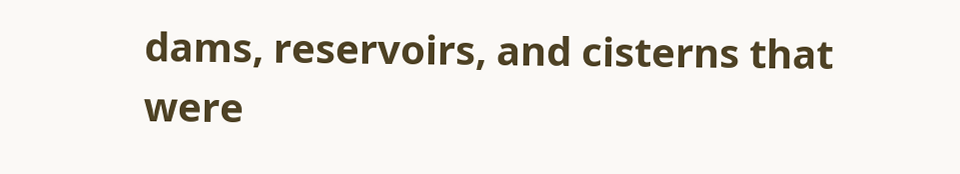dams, reservoirs, and cisterns that were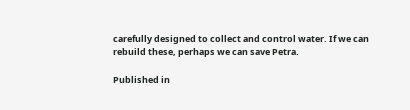carefully designed to collect and control water. If we can rebuild these, perhaps we can save Petra.

Published in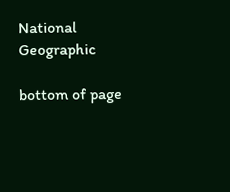National Geographic

bottom of page